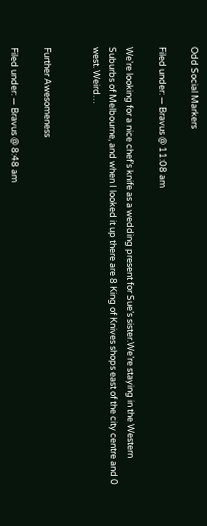Odd Social Markers

Filed under: — Bravus @ 11:08 am

We’re looking for a nice chef’s knife as a wedding present for Sue’s sister.We’re staying in the Western Suburbs of Melbourne, and when I looked it up there are 8 King of Knives shops east of the city centre and 0 west. Weird…


Further Awesomeness

Filed under: — Bravus @ 8:48 am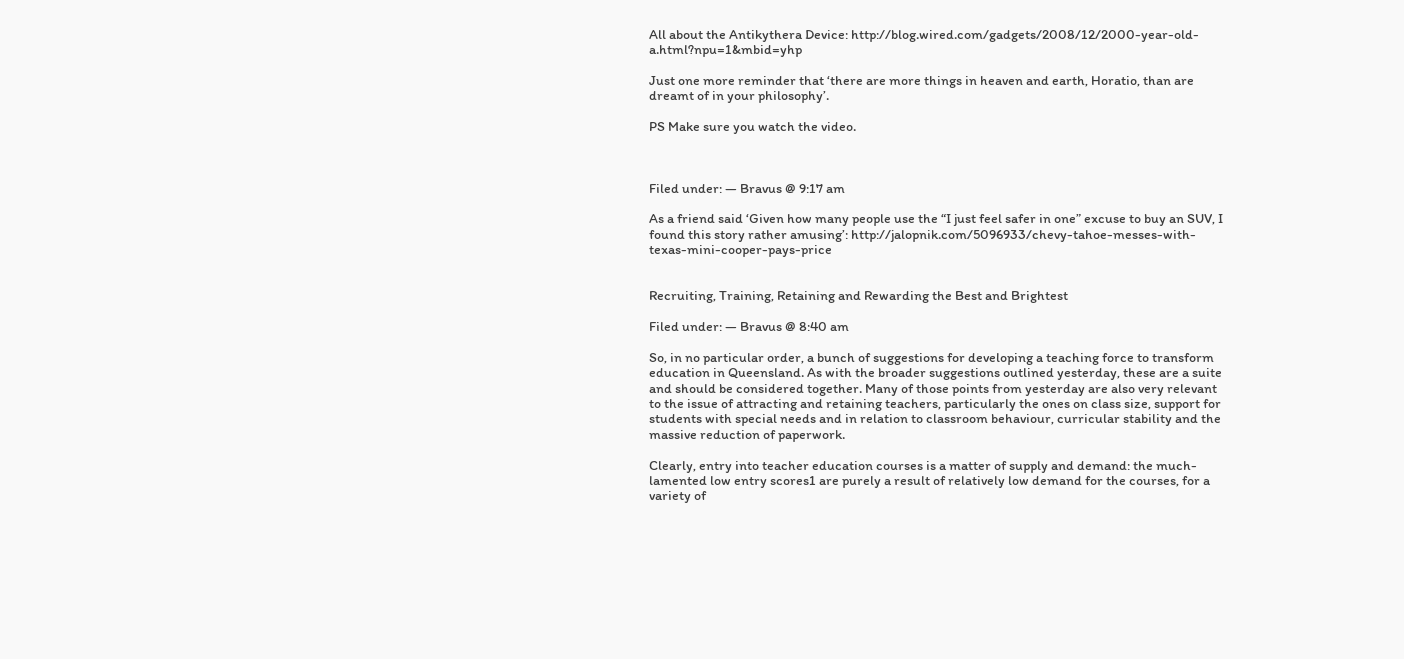All about the Antikythera Device: http://blog.wired.com/gadgets/2008/12/2000-year-old-a.html?npu=1&mbid=yhp

Just one more reminder that ‘there are more things in heaven and earth, Horatio, than are dreamt of in your philosophy’.

PS Make sure you watch the video.



Filed under: — Bravus @ 9:17 am

As a friend said ‘Given how many people use the “I just feel safer in one” excuse to buy an SUV, I found this story rather amusing’: http://jalopnik.com/5096933/chevy-tahoe-messes-with-texas-mini-cooper-pays-price


Recruiting, Training, Retaining and Rewarding the Best and Brightest

Filed under: — Bravus @ 8:40 am

So, in no particular order, a bunch of suggestions for developing a teaching force to transform education in Queensland. As with the broader suggestions outlined yesterday, these are a suite and should be considered together. Many of those points from yesterday are also very relevant to the issue of attracting and retaining teachers, particularly the ones on class size, support for students with special needs and in relation to classroom behaviour, curricular stability and the massive reduction of paperwork.

Clearly, entry into teacher education courses is a matter of supply and demand: the much-lamented low entry scores1 are purely a result of relatively low demand for the courses, for a variety of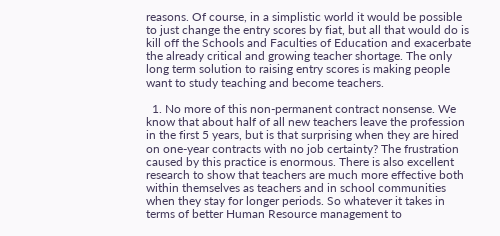reasons. Of course, in a simplistic world it would be possible to just change the entry scores by fiat, but all that would do is kill off the Schools and Faculties of Education and exacerbate the already critical and growing teacher shortage. The only long term solution to raising entry scores is making people want to study teaching and become teachers.

  1. No more of this non-permanent contract nonsense. We know that about half of all new teachers leave the profession in the first 5 years, but is that surprising when they are hired on one-year contracts with no job certainty? The frustration caused by this practice is enormous. There is also excellent research to show that teachers are much more effective both within themselves as teachers and in school communities when they stay for longer periods. So whatever it takes in terms of better Human Resource management to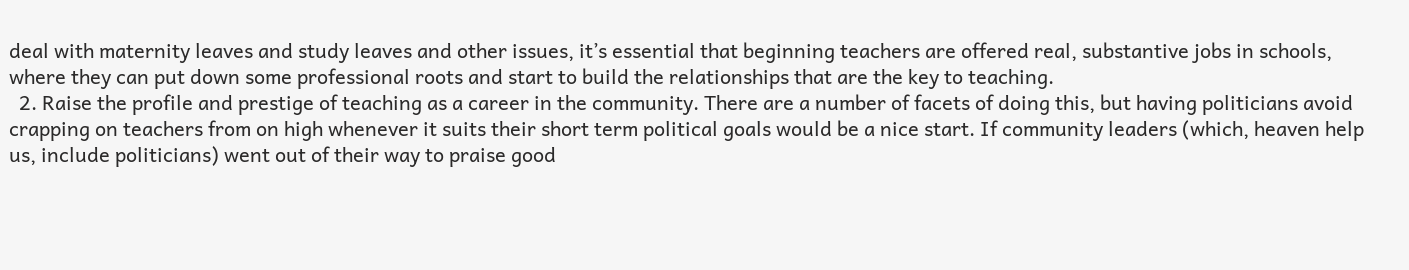deal with maternity leaves and study leaves and other issues, it’s essential that beginning teachers are offered real, substantive jobs in schools, where they can put down some professional roots and start to build the relationships that are the key to teaching.
  2. Raise the profile and prestige of teaching as a career in the community. There are a number of facets of doing this, but having politicians avoid crapping on teachers from on high whenever it suits their short term political goals would be a nice start. If community leaders (which, heaven help us, include politicians) went out of their way to praise good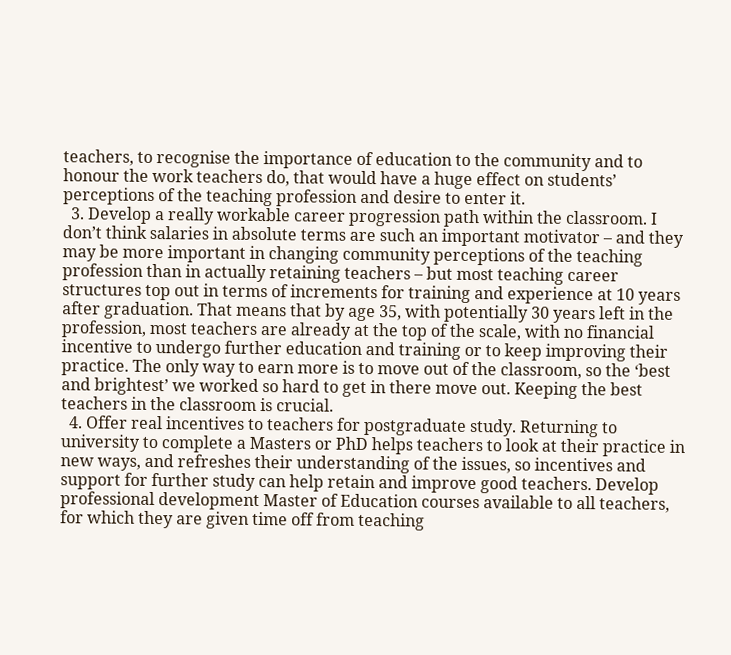teachers, to recognise the importance of education to the community and to honour the work teachers do, that would have a huge effect on students’ perceptions of the teaching profession and desire to enter it.
  3. Develop a really workable career progression path within the classroom. I don’t think salaries in absolute terms are such an important motivator – and they may be more important in changing community perceptions of the teaching profession than in actually retaining teachers – but most teaching career structures top out in terms of increments for training and experience at 10 years after graduation. That means that by age 35, with potentially 30 years left in the profession, most teachers are already at the top of the scale, with no financial incentive to undergo further education and training or to keep improving their practice. The only way to earn more is to move out of the classroom, so the ‘best and brightest’ we worked so hard to get in there move out. Keeping the best teachers in the classroom is crucial.
  4. Offer real incentives to teachers for postgraduate study. Returning to university to complete a Masters or PhD helps teachers to look at their practice in new ways, and refreshes their understanding of the issues, so incentives and support for further study can help retain and improve good teachers. Develop professional development Master of Education courses available to all teachers, for which they are given time off from teaching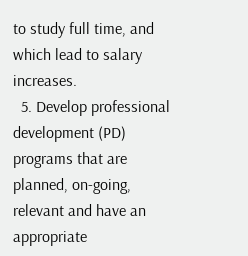to study full time, and which lead to salary increases.
  5. Develop professional development (PD) programs that are planned, on-going, relevant and have an appropriate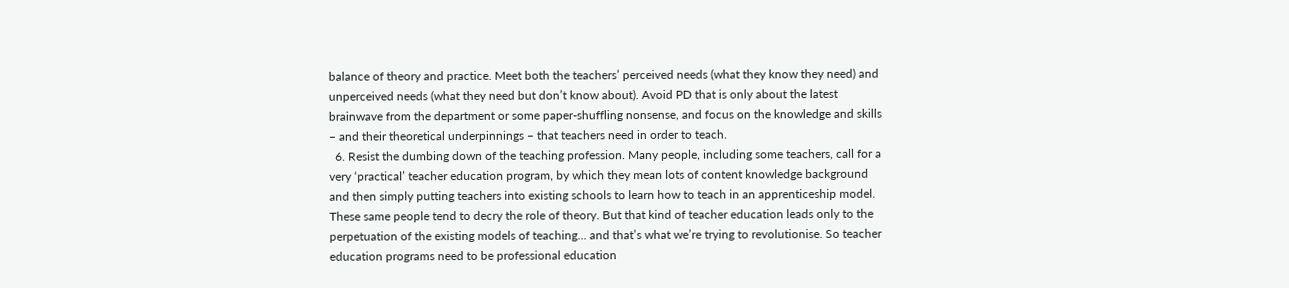balance of theory and practice. Meet both the teachers’ perceived needs (what they know they need) and unperceived needs (what they need but don’t know about). Avoid PD that is only about the latest brainwave from the department or some paper-shuffling nonsense, and focus on the knowledge and skills – and their theoretical underpinnings – that teachers need in order to teach.
  6. Resist the dumbing down of the teaching profession. Many people, including some teachers, call for a very ‘practical’ teacher education program, by which they mean lots of content knowledge background and then simply putting teachers into existing schools to learn how to teach in an apprenticeship model. These same people tend to decry the role of theory. But that kind of teacher education leads only to the perpetuation of the existing models of teaching… and that’s what we’re trying to revolutionise. So teacher education programs need to be professional education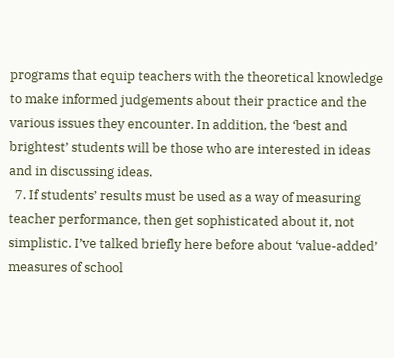programs that equip teachers with the theoretical knowledge to make informed judgements about their practice and the various issues they encounter. In addition, the ‘best and brightest’ students will be those who are interested in ideas and in discussing ideas.
  7. If students’ results must be used as a way of measuring teacher performance, then get sophisticated about it, not simplistic. I’ve talked briefly here before about ‘value-added’ measures of school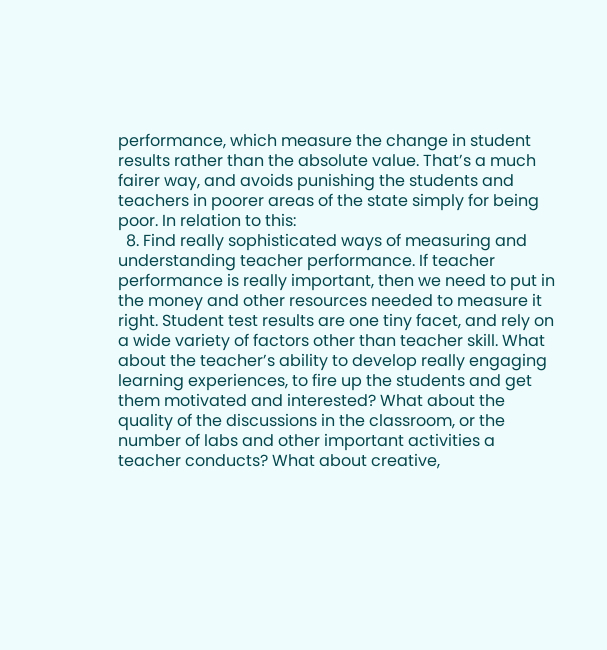performance, which measure the change in student results rather than the absolute value. That’s a much fairer way, and avoids punishing the students and teachers in poorer areas of the state simply for being poor. In relation to this:
  8. Find really sophisticated ways of measuring and understanding teacher performance. If teacher performance is really important, then we need to put in the money and other resources needed to measure it right. Student test results are one tiny facet, and rely on a wide variety of factors other than teacher skill. What about the teacher’s ability to develop really engaging learning experiences, to fire up the students and get them motivated and interested? What about the quality of the discussions in the classroom, or the number of labs and other important activities a teacher conducts? What about creative,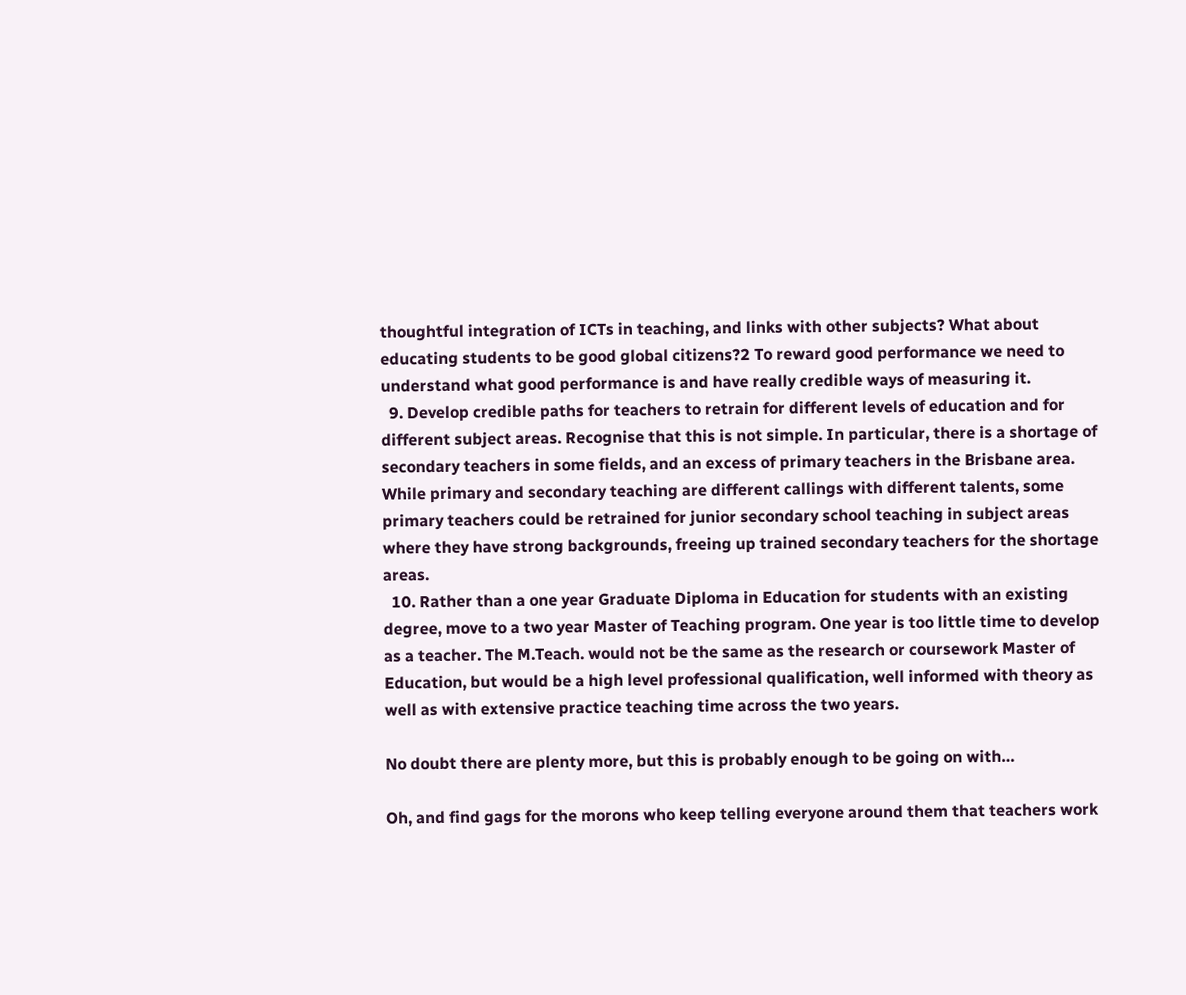thoughtful integration of ICTs in teaching, and links with other subjects? What about educating students to be good global citizens?2 To reward good performance we need to understand what good performance is and have really credible ways of measuring it.
  9. Develop credible paths for teachers to retrain for different levels of education and for different subject areas. Recognise that this is not simple. In particular, there is a shortage of secondary teachers in some fields, and an excess of primary teachers in the Brisbane area. While primary and secondary teaching are different callings with different talents, some primary teachers could be retrained for junior secondary school teaching in subject areas where they have strong backgrounds, freeing up trained secondary teachers for the shortage areas.
  10. Rather than a one year Graduate Diploma in Education for students with an existing degree, move to a two year Master of Teaching program. One year is too little time to develop as a teacher. The M.Teach. would not be the same as the research or coursework Master of Education, but would be a high level professional qualification, well informed with theory as well as with extensive practice teaching time across the two years.

No doubt there are plenty more, but this is probably enough to be going on with…

Oh, and find gags for the morons who keep telling everyone around them that teachers work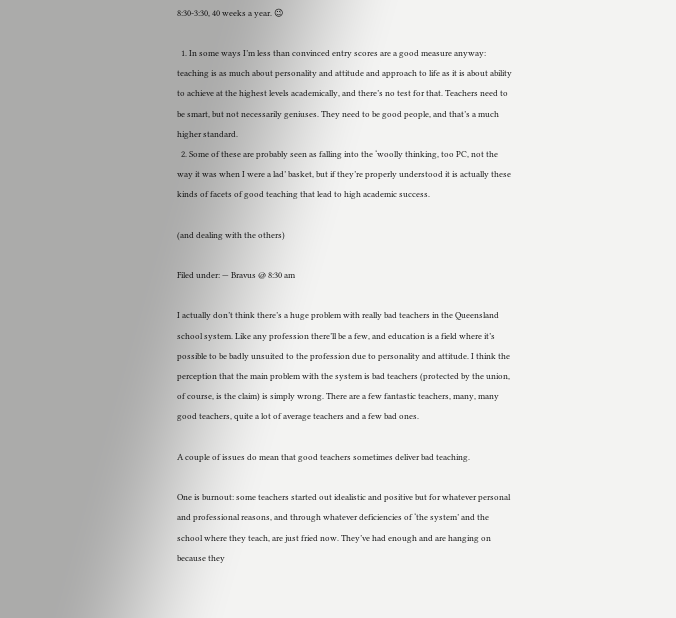8:30-3:30, 40 weeks a year. 😉

  1. In some ways I’m less than convinced entry scores are a good measure anyway: teaching is as much about personality and attitude and approach to life as it is about ability to achieve at the highest levels academically, and there’s no test for that. Teachers need to be smart, but not necessarily geniuses. They need to be good people, and that’s a much higher standard.
  2. Some of these are probably seen as falling into the ‘woolly thinking, too PC, not the way it was when I were a lad’ basket, but if they’re properly understood it is actually these kinds of facets of good teaching that lead to high academic success.

(and dealing with the others)

Filed under: — Bravus @ 8:30 am

I actually don’t think there’s a huge problem with really bad teachers in the Queensland school system. Like any profession there’ll be a few, and education is a field where it’s possible to be badly unsuited to the profession due to personality and attitude. I think the perception that the main problem with the system is bad teachers (protected by the union, of course, is the claim) is simply wrong. There are a few fantastic teachers, many, many good teachers, quite a lot of average teachers and a few bad ones.

A couple of issues do mean that good teachers sometimes deliver bad teaching.

One is burnout: some teachers started out idealistic and positive but for whatever personal and professional reasons, and through whatever deficiencies of ‘the system’ and the school where they teach, are just fried now. They’ve had enough and are hanging on because they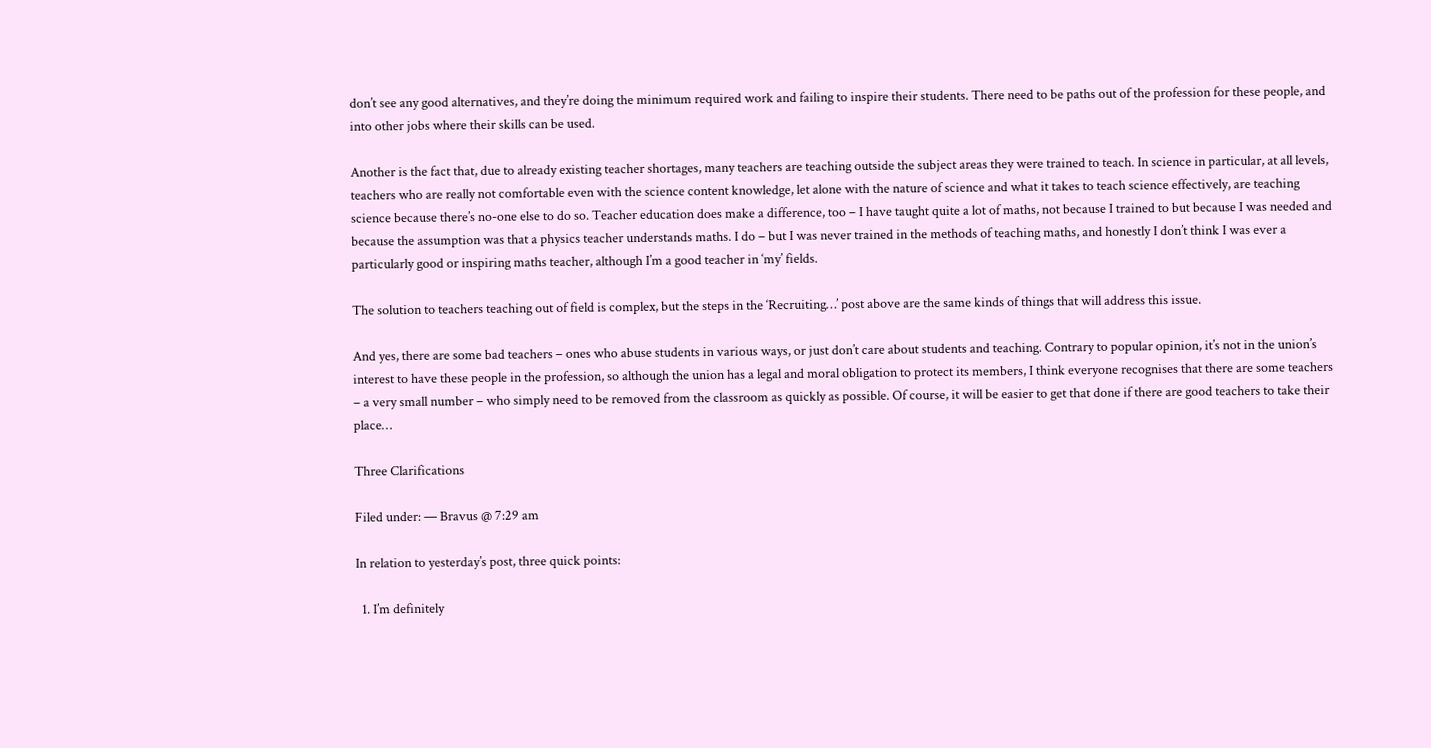don’t see any good alternatives, and they’re doing the minimum required work and failing to inspire their students. There need to be paths out of the profession for these people, and into other jobs where their skills can be used.

Another is the fact that, due to already existing teacher shortages, many teachers are teaching outside the subject areas they were trained to teach. In science in particular, at all levels, teachers who are really not comfortable even with the science content knowledge, let alone with the nature of science and what it takes to teach science effectively, are teaching science because there’s no-one else to do so. Teacher education does make a difference, too – I have taught quite a lot of maths, not because I trained to but because I was needed and because the assumption was that a physics teacher understands maths. I do – but I was never trained in the methods of teaching maths, and honestly I don’t think I was ever a particularly good or inspiring maths teacher, although I’m a good teacher in ‘my’ fields.

The solution to teachers teaching out of field is complex, but the steps in the ‘Recruiting…’ post above are the same kinds of things that will address this issue.

And yes, there are some bad teachers – ones who abuse students in various ways, or just don’t care about students and teaching. Contrary to popular opinion, it’s not in the union’s interest to have these people in the profession, so although the union has a legal and moral obligation to protect its members, I think everyone recognises that there are some teachers – a very small number – who simply need to be removed from the classroom as quickly as possible. Of course, it will be easier to get that done if there are good teachers to take their place…

Three Clarifications

Filed under: — Bravus @ 7:29 am

In relation to yesterday’s post, three quick points:

  1. I’m definitely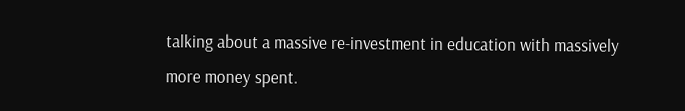talking about a massive re-investment in education with massively more money spent.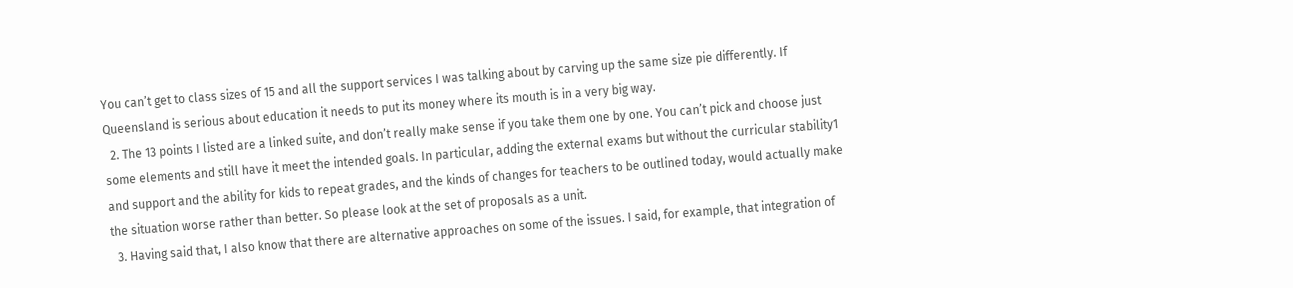You can’t get to class sizes of 15 and all the support services I was talking about by carving up the same size pie differently. If Queensland is serious about education it needs to put its money where its mouth is in a very big way.
  2. The 13 points I listed are a linked suite, and don’t really make sense if you take them one by one. You can’t pick and choose just some elements and still have it meet the intended goals. In particular, adding the external exams but without the curricular stability1 and support and the ability for kids to repeat grades, and the kinds of changes for teachers to be outlined today, would actually make the situation worse rather than better. So please look at the set of proposals as a unit.
  3. Having said that, I also know that there are alternative approaches on some of the issues. I said, for example, that integration of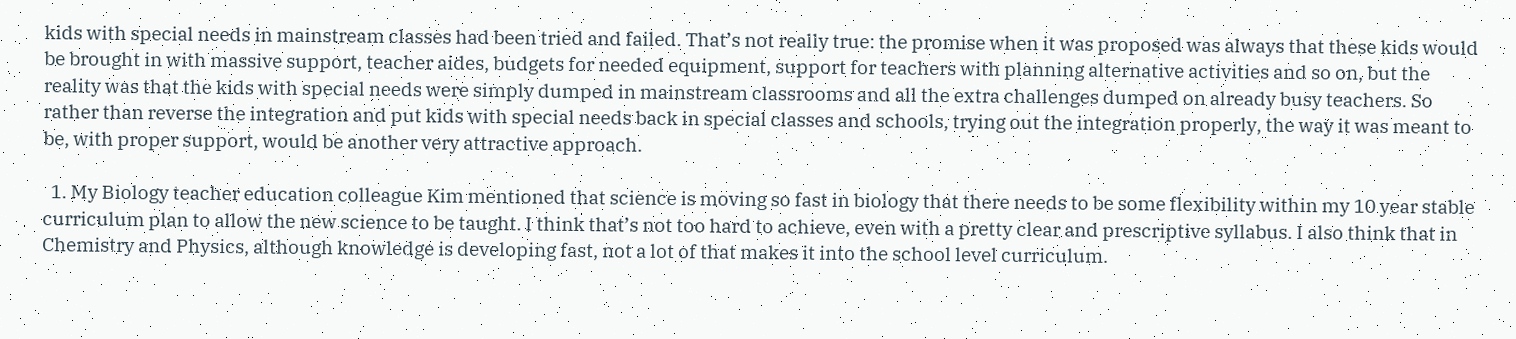kids with special needs in mainstream classes had been tried and failed. That’s not really true: the promise when it was proposed was always that these kids would be brought in with massive support, teacher aides, budgets for needed equipment, support for teachers with planning alternative activities and so on, but the reality was that the kids with special needs were simply dumped in mainstream classrooms and all the extra challenges dumped on already busy teachers. So rather than reverse the integration and put kids with special needs back in special classes and schools, trying out the integration properly, the way it was meant to be, with proper support, would be another very attractive approach.

  1. My Biology teacher education colleague Kim mentioned that science is moving so fast in biology that there needs to be some flexibility within my 10 year stable curriculum plan to allow the new science to be taught. I think that’s not too hard to achieve, even with a pretty clear and prescriptive syllabus. I also think that in Chemistry and Physics, although knowledge is developing fast, not a lot of that makes it into the school level curriculum.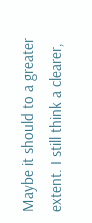Maybe it should to a greater extent. I still think a clearer,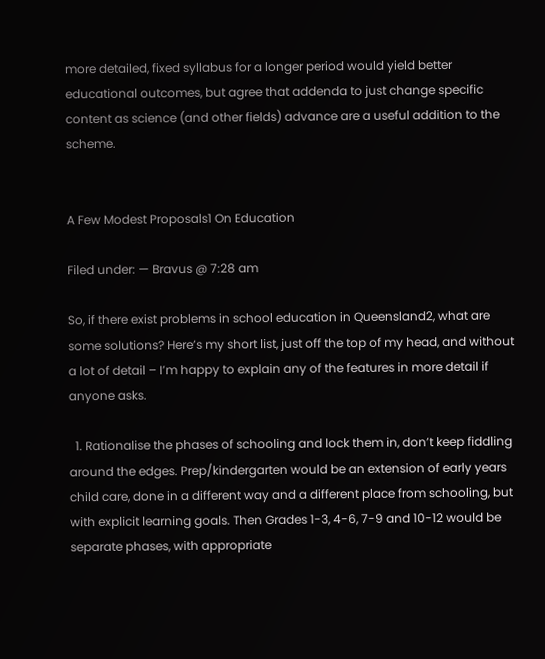more detailed, fixed syllabus for a longer period would yield better educational outcomes, but agree that addenda to just change specific content as science (and other fields) advance are a useful addition to the scheme.


A Few Modest Proposals1 On Education

Filed under: — Bravus @ 7:28 am

So, if there exist problems in school education in Queensland2, what are some solutions? Here’s my short list, just off the top of my head, and without a lot of detail – I’m happy to explain any of the features in more detail if anyone asks.

  1. Rationalise the phases of schooling and lock them in, don’t keep fiddling around the edges. Prep/kindergarten would be an extension of early years child care, done in a different way and a different place from schooling, but with explicit learning goals. Then Grades 1-3, 4-6, 7-9 and 10-12 would be separate phases, with appropriate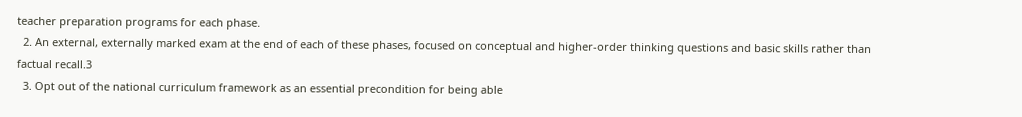teacher preparation programs for each phase.
  2. An external, externally marked exam at the end of each of these phases, focused on conceptual and higher-order thinking questions and basic skills rather than factual recall.3
  3. Opt out of the national curriculum framework as an essential precondition for being able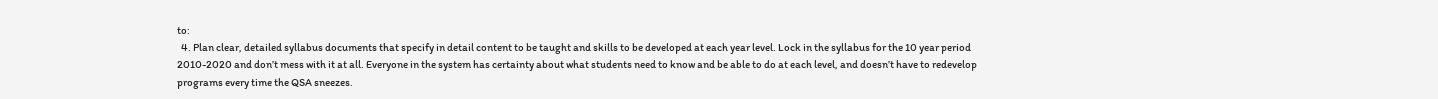to:
  4. Plan clear, detailed syllabus documents that specify in detail content to be taught and skills to be developed at each year level. Lock in the syllabus for the 10 year period 2010-2020 and don’t mess with it at all. Everyone in the system has certainty about what students need to know and be able to do at each level, and doesn’t have to redevelop programs every time the QSA sneezes.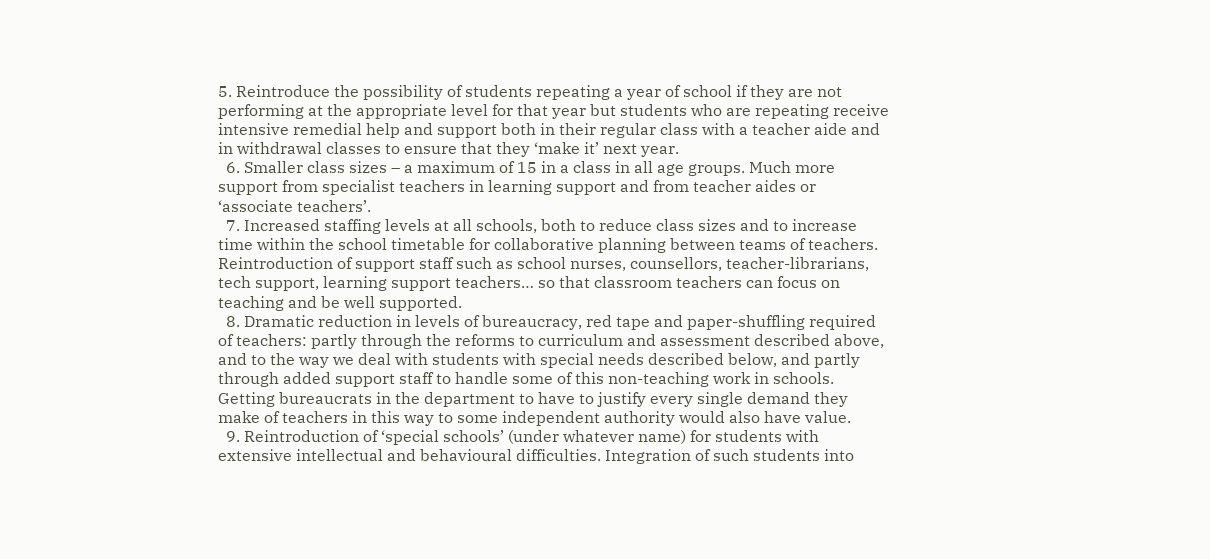5. Reintroduce the possibility of students repeating a year of school if they are not performing at the appropriate level for that year but students who are repeating receive intensive remedial help and support both in their regular class with a teacher aide and in withdrawal classes to ensure that they ‘make it’ next year.
  6. Smaller class sizes – a maximum of 15 in a class in all age groups. Much more support from specialist teachers in learning support and from teacher aides or ‘associate teachers’.
  7. Increased staffing levels at all schools, both to reduce class sizes and to increase time within the school timetable for collaborative planning between teams of teachers. Reintroduction of support staff such as school nurses, counsellors, teacher-librarians, tech support, learning support teachers… so that classroom teachers can focus on teaching and be well supported.
  8. Dramatic reduction in levels of bureaucracy, red tape and paper-shuffling required of teachers: partly through the reforms to curriculum and assessment described above, and to the way we deal with students with special needs described below, and partly through added support staff to handle some of this non-teaching work in schools. Getting bureaucrats in the department to have to justify every single demand they make of teachers in this way to some independent authority would also have value.
  9. Reintroduction of ‘special schools’ (under whatever name) for students with extensive intellectual and behavioural difficulties. Integration of such students into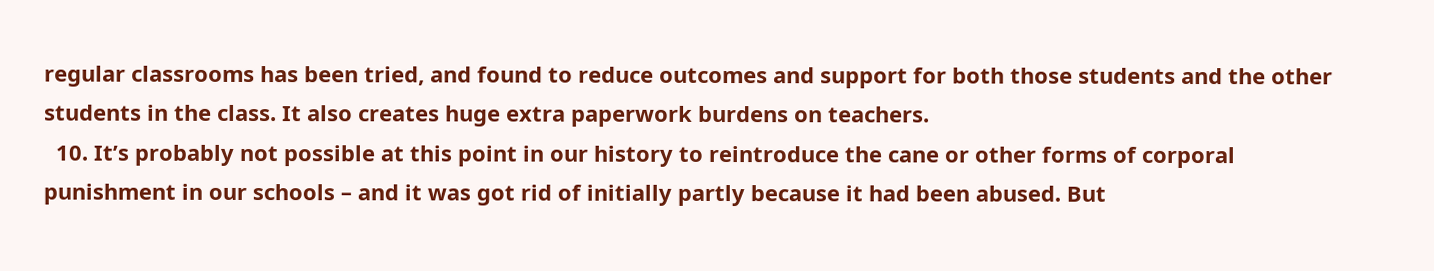regular classrooms has been tried, and found to reduce outcomes and support for both those students and the other students in the class. It also creates huge extra paperwork burdens on teachers.
  10. It’s probably not possible at this point in our history to reintroduce the cane or other forms of corporal punishment in our schools – and it was got rid of initially partly because it had been abused. But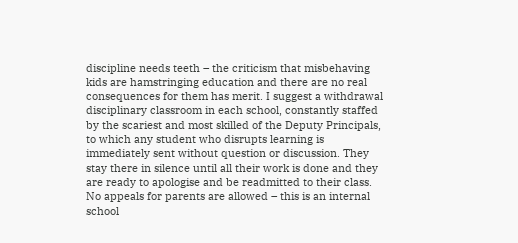discipline needs teeth – the criticism that misbehaving kids are hamstringing education and there are no real consequences for them has merit. I suggest a withdrawal disciplinary classroom in each school, constantly staffed by the scariest and most skilled of the Deputy Principals, to which any student who disrupts learning is immediately sent without question or discussion. They stay there in silence until all their work is done and they are ready to apologise and be readmitted to their class. No appeals for parents are allowed – this is an internal school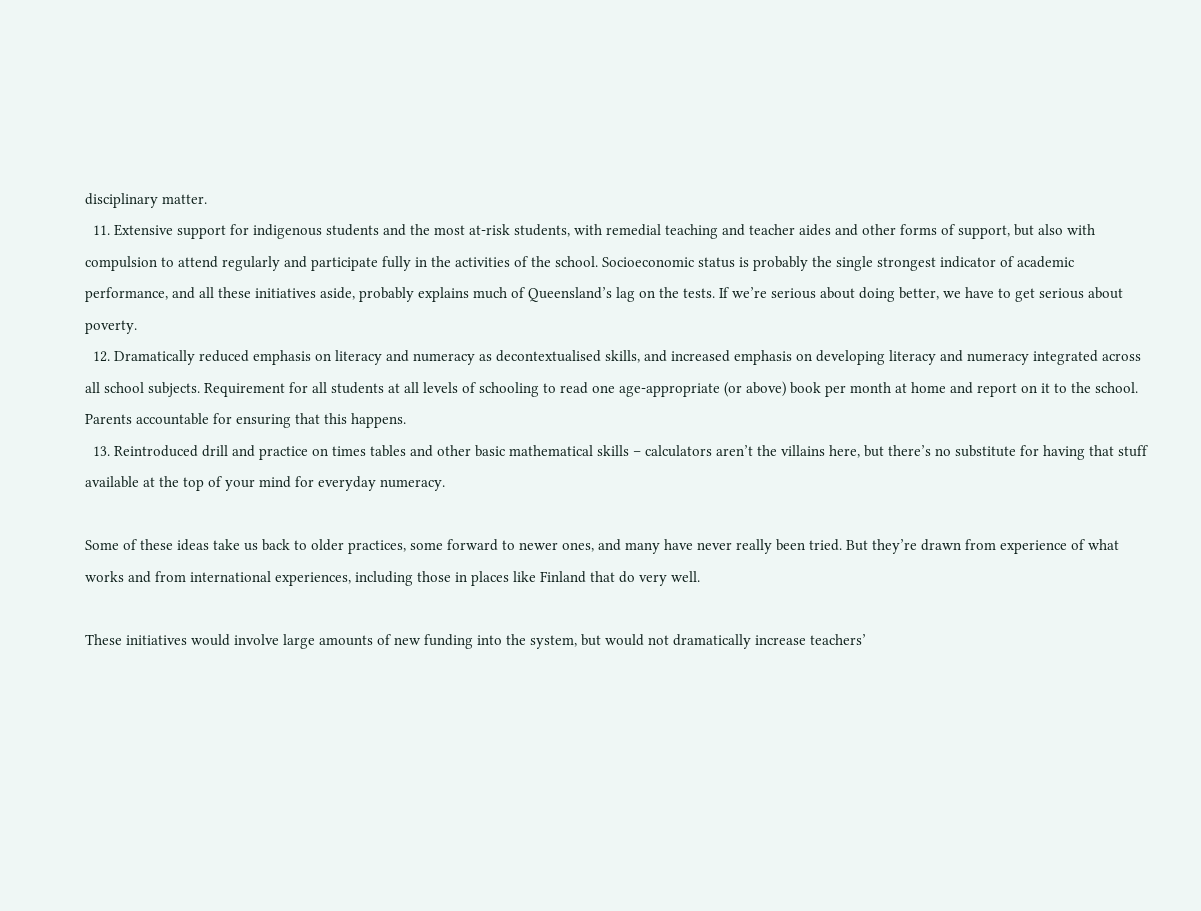disciplinary matter.
  11. Extensive support for indigenous students and the most at-risk students, with remedial teaching and teacher aides and other forms of support, but also with compulsion to attend regularly and participate fully in the activities of the school. Socioeconomic status is probably the single strongest indicator of academic performance, and all these initiatives aside, probably explains much of Queensland’s lag on the tests. If we’re serious about doing better, we have to get serious about poverty.
  12. Dramatically reduced emphasis on literacy and numeracy as decontextualised skills, and increased emphasis on developing literacy and numeracy integrated across all school subjects. Requirement for all students at all levels of schooling to read one age-appropriate (or above) book per month at home and report on it to the school. Parents accountable for ensuring that this happens.
  13. Reintroduced drill and practice on times tables and other basic mathematical skills – calculators aren’t the villains here, but there’s no substitute for having that stuff available at the top of your mind for everyday numeracy.

Some of these ideas take us back to older practices, some forward to newer ones, and many have never really been tried. But they’re drawn from experience of what works and from international experiences, including those in places like Finland that do very well.

These initiatives would involve large amounts of new funding into the system, but would not dramatically increase teachers’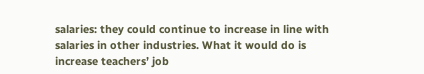salaries: they could continue to increase in line with salaries in other industries. What it would do is increase teachers’ job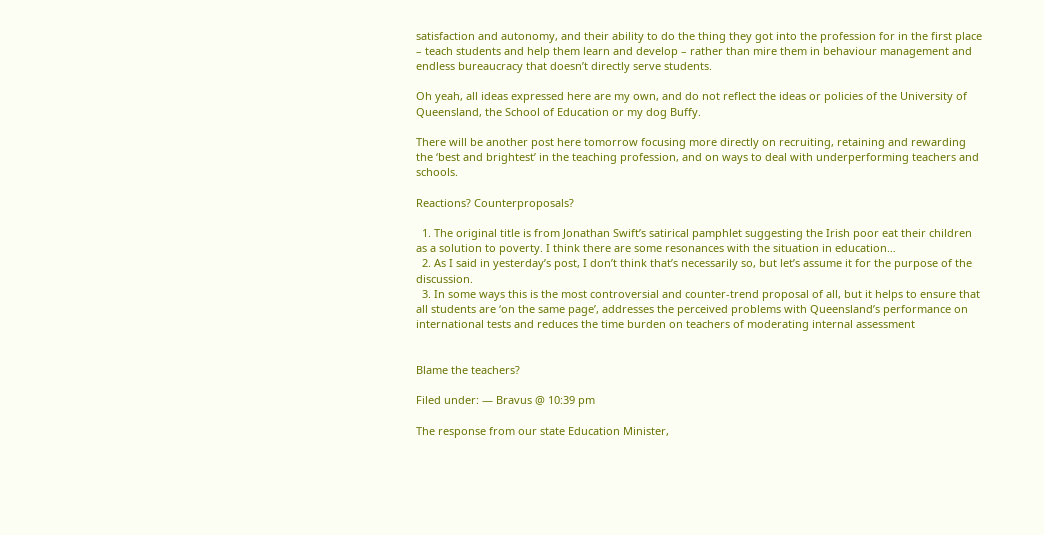satisfaction and autonomy, and their ability to do the thing they got into the profession for in the first place – teach students and help them learn and develop – rather than mire them in behaviour management and endless bureaucracy that doesn’t directly serve students.

Oh yeah, all ideas expressed here are my own, and do not reflect the ideas or policies of the University of Queensland, the School of Education or my dog Buffy.

There will be another post here tomorrow focusing more directly on recruiting, retaining and rewarding the ‘best and brightest’ in the teaching profession, and on ways to deal with underperforming teachers and schools.

Reactions? Counterproposals?

  1. The original title is from Jonathan Swift’s satirical pamphlet suggesting the Irish poor eat their children as a solution to poverty. I think there are some resonances with the situation in education…
  2. As I said in yesterday’s post, I don’t think that’s necessarily so, but let’s assume it for the purpose of the discussion.
  3. In some ways this is the most controversial and counter-trend proposal of all, but it helps to ensure that all students are ‘on the same page’, addresses the perceived problems with Queensland’s performance on international tests and reduces the time burden on teachers of moderating internal assessment


Blame the teachers?

Filed under: — Bravus @ 10:39 pm

The response from our state Education Minister,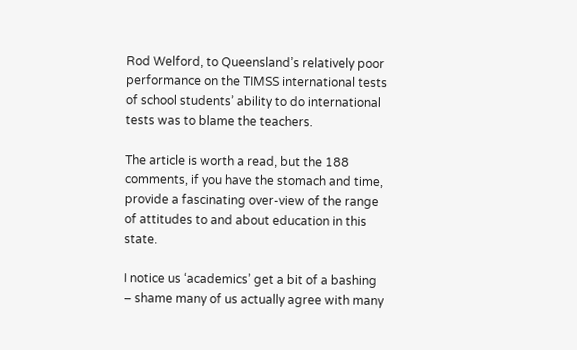Rod Welford, to Queensland’s relatively poor performance on the TIMSS international tests of school students’ ability to do international tests was to blame the teachers.

The article is worth a read, but the 188 comments, if you have the stomach and time, provide a fascinating over-view of the range of attitudes to and about education in this state.

I notice us ‘academics’ get a bit of a bashing – shame many of us actually agree with many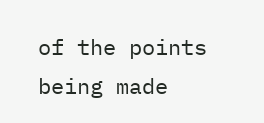of the points being made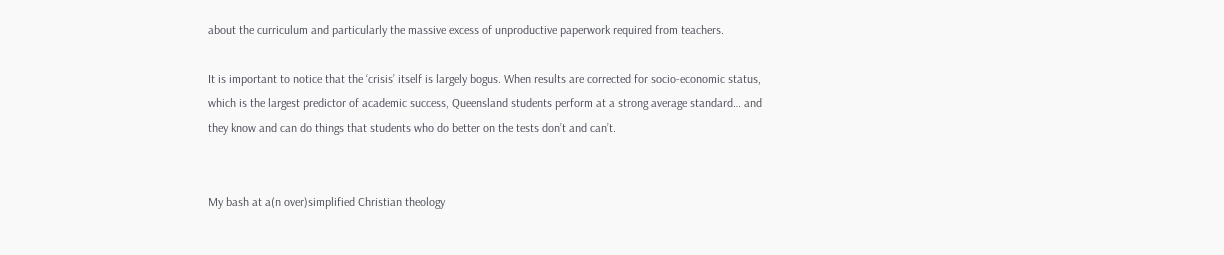about the curriculum and particularly the massive excess of unproductive paperwork required from teachers.

It is important to notice that the ‘crisis’ itself is largely bogus. When results are corrected for socio-economic status, which is the largest predictor of academic success, Queensland students perform at a strong average standard… and they know and can do things that students who do better on the tests don’t and can’t.


My bash at a(n over)simplified Christian theology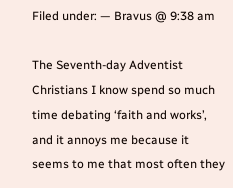Filed under: — Bravus @ 9:38 am

The Seventh-day Adventist Christians I know spend so much time debating ‘faith and works’, and it annoys me because it seems to me that most often they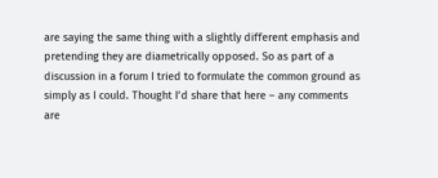are saying the same thing with a slightly different emphasis and pretending they are diametrically opposed. So as part of a discussion in a forum I tried to formulate the common ground as simply as I could. Thought I’d share that here – any comments are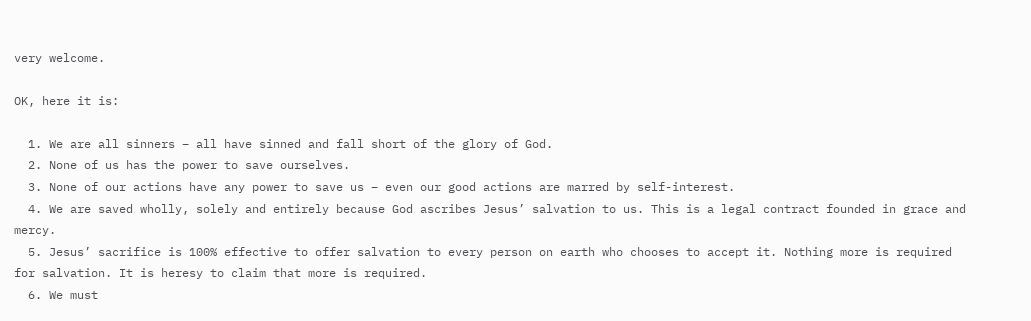very welcome.

OK, here it is:

  1. We are all sinners – all have sinned and fall short of the glory of God.
  2. None of us has the power to save ourselves.
  3. None of our actions have any power to save us – even our good actions are marred by self-interest.
  4. We are saved wholly, solely and entirely because God ascribes Jesus’ salvation to us. This is a legal contract founded in grace and mercy.
  5. Jesus’ sacrifice is 100% effective to offer salvation to every person on earth who chooses to accept it. Nothing more is required for salvation. It is heresy to claim that more is required.
  6. We must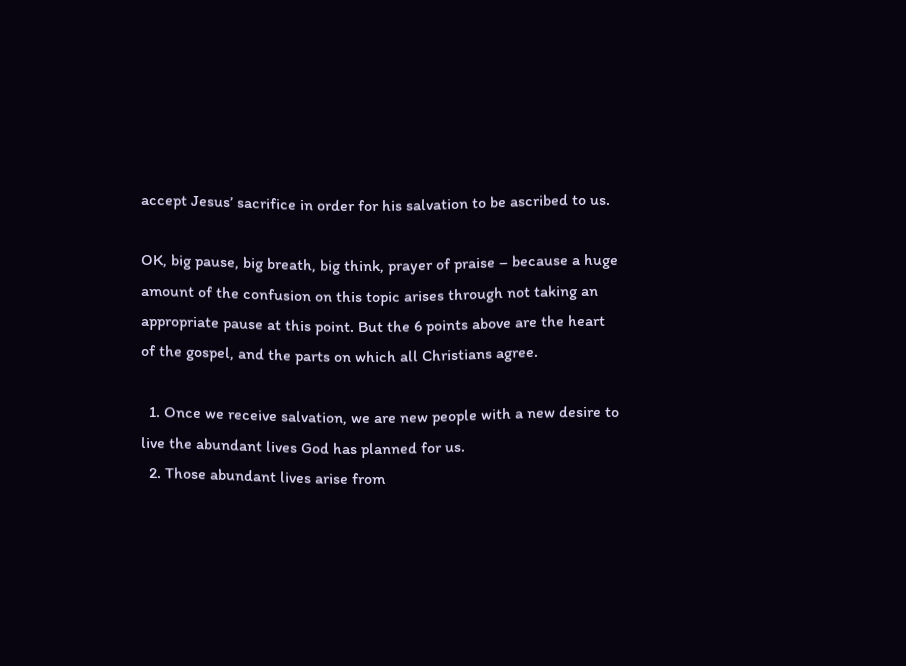accept Jesus’ sacrifice in order for his salvation to be ascribed to us.

OK, big pause, big breath, big think, prayer of praise – because a huge amount of the confusion on this topic arises through not taking an appropriate pause at this point. But the 6 points above are the heart of the gospel, and the parts on which all Christians agree.

  1. Once we receive salvation, we are new people with a new desire to live the abundant lives God has planned for us.
  2. Those abundant lives arise from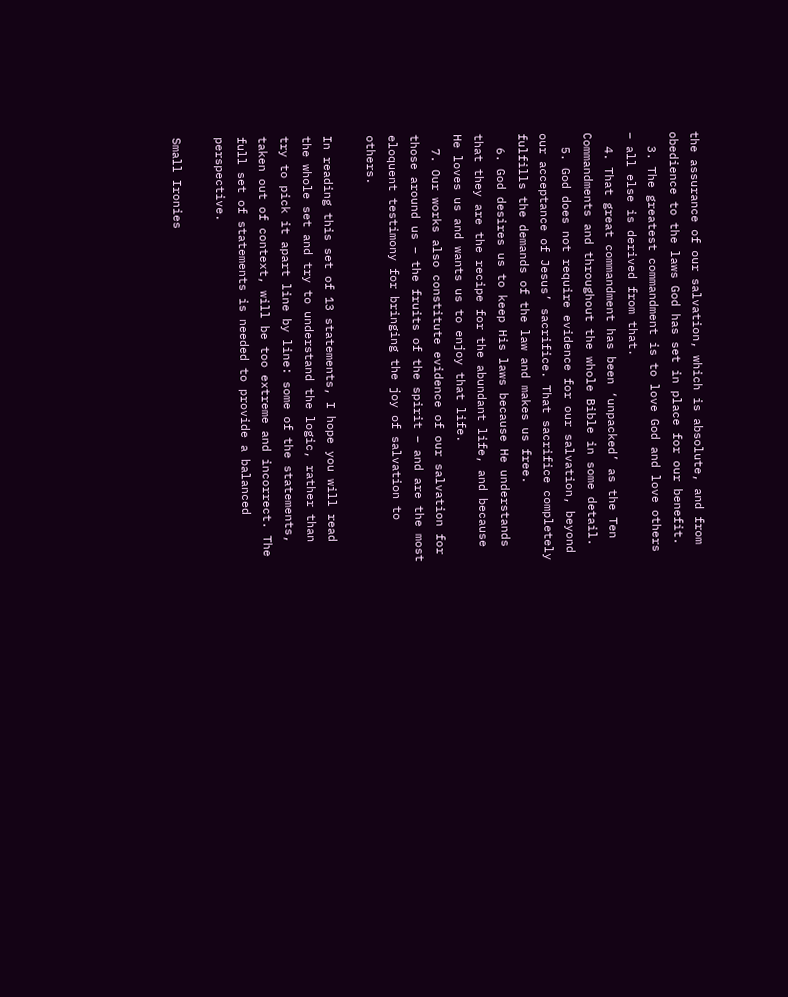the assurance of our salvation, which is absolute, and from obedience to the laws God has set in place for our benefit.
  3. The greatest commandment is to love God and love others – all else is derived from that.
  4. That great commandment has been ‘unpacked’ as the Ten Commandments and throughout the whole Bible in some detail.
  5. God does not require evidence for our salvation, beyond our acceptance of Jesus’ sacrifice. That sacrifice completely fulfills the demands of the law and makes us free.
  6. God desires us to keep His laws because He understands that they are the recipe for the abundant life, and because He loves us and wants us to enjoy that life.
  7. Our works also constitute evidence of our salvation for those around us – the fruits of the spirit – and are the most eloquent testimony for bringing the joy of salvation to others.

In reading this set of 13 statements, I hope you will read the whole set and try to understand the logic, rather than try to pick it apart line by line: some of the statements, taken out of context, will be too extreme and incorrect. The full set of statements is needed to provide a balanced perspective.

Small Ironies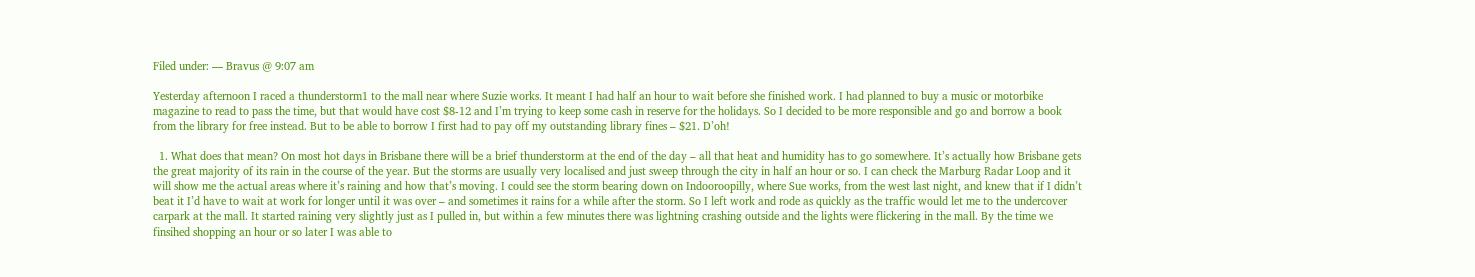Filed under: — Bravus @ 9:07 am

Yesterday afternoon I raced a thunderstorm1 to the mall near where Suzie works. It meant I had half an hour to wait before she finished work. I had planned to buy a music or motorbike magazine to read to pass the time, but that would have cost $8-12 and I’m trying to keep some cash in reserve for the holidays. So I decided to be more responsible and go and borrow a book from the library for free instead. But to be able to borrow I first had to pay off my outstanding library fines – $21. D’oh!

  1. What does that mean? On most hot days in Brisbane there will be a brief thunderstorm at the end of the day – all that heat and humidity has to go somewhere. It’s actually how Brisbane gets the great majority of its rain in the course of the year. But the storms are usually very localised and just sweep through the city in half an hour or so. I can check the Marburg Radar Loop and it will show me the actual areas where it’s raining and how that’s moving. I could see the storm bearing down on Indooroopilly, where Sue works, from the west last night, and knew that if I didn’t beat it I’d have to wait at work for longer until it was over – and sometimes it rains for a while after the storm. So I left work and rode as quickly as the traffic would let me to the undercover carpark at the mall. It started raining very slightly just as I pulled in, but within a few minutes there was lightning crashing outside and the lights were flickering in the mall. By the time we finsihed shopping an hour or so later I was able to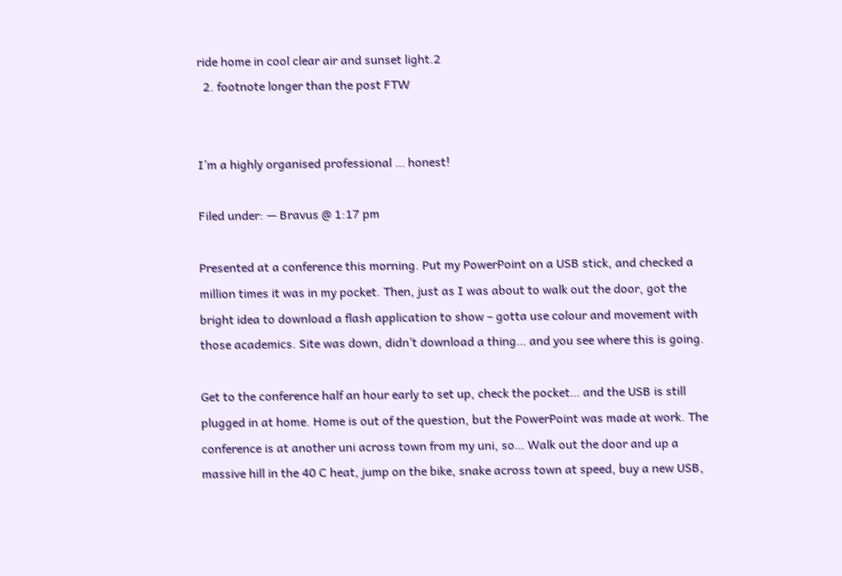ride home in cool clear air and sunset light.2
  2. footnote longer than the post FTW


I’m a highly organised professional … honest!

Filed under: — Bravus @ 1:17 pm

Presented at a conference this morning. Put my PowerPoint on a USB stick, and checked a million times it was in my pocket. Then, just as I was about to walk out the door, got the bright idea to download a flash application to show – gotta use colour and movement with those academics. Site was down, didn’t download a thing… and you see where this is going.

Get to the conference half an hour early to set up, check the pocket… and the USB is still plugged in at home. Home is out of the question, but the PowerPoint was made at work. The conference is at another uni across town from my uni, so… Walk out the door and up a massive hill in the 40 C heat, jump on the bike, snake across town at speed, buy a new USB,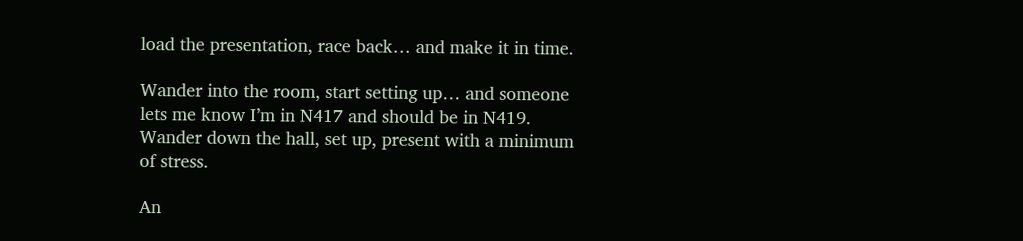load the presentation, race back… and make it in time.

Wander into the room, start setting up… and someone lets me know I’m in N417 and should be in N419. Wander down the hall, set up, present with a minimum of stress.

An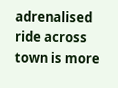adrenalised ride across town is more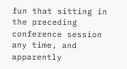fun that sitting in the preceding conference session any time, and apparently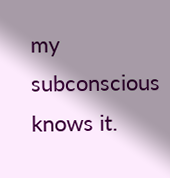my subconscious knows it.